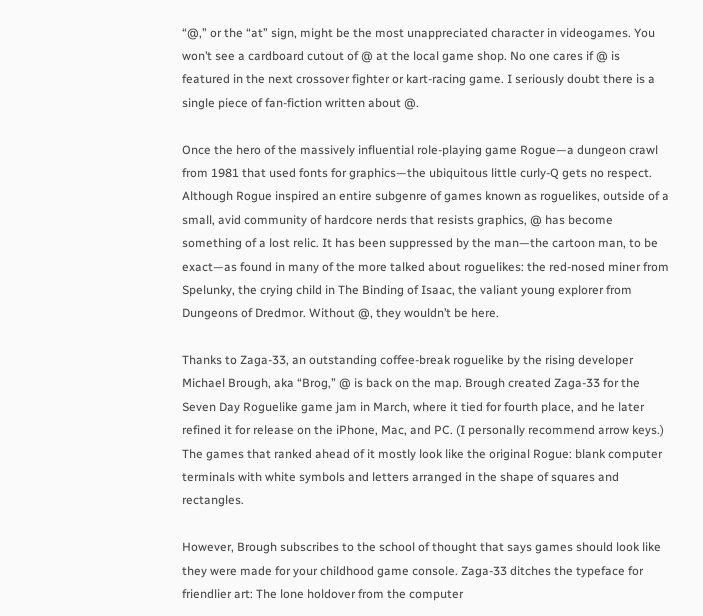“@,” or the “at” sign, might be the most unappreciated character in videogames. You won’t see a cardboard cutout of @ at the local game shop. No one cares if @ is featured in the next crossover fighter or kart-racing game. I seriously doubt there is a single piece of fan-fiction written about @.

Once the hero of the massively influential role-playing game Rogue—a dungeon crawl from 1981 that used fonts for graphics—the ubiquitous little curly-Q gets no respect. Although Rogue inspired an entire subgenre of games known as roguelikes, outside of a small, avid community of hardcore nerds that resists graphics, @ has become something of a lost relic. It has been suppressed by the man—the cartoon man, to be exact—as found in many of the more talked about roguelikes: the red-nosed miner from Spelunky, the crying child in The Binding of Isaac, the valiant young explorer from Dungeons of Dredmor. Without @, they wouldn’t be here.

Thanks to Zaga-33, an outstanding coffee-break roguelike by the rising developer Michael Brough, aka “Brog,” @ is back on the map. Brough created Zaga-33 for the Seven Day Roguelike game jam in March, where it tied for fourth place, and he later refined it for release on the iPhone, Mac, and PC. (I personally recommend arrow keys.) The games that ranked ahead of it mostly look like the original Rogue: blank computer terminals with white symbols and letters arranged in the shape of squares and rectangles.

However, Brough subscribes to the school of thought that says games should look like they were made for your childhood game console. Zaga-33 ditches the typeface for friendlier art: The lone holdover from the computer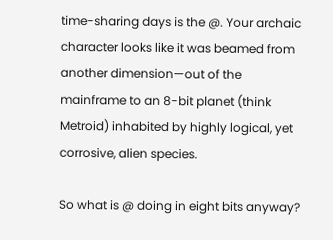time-sharing days is the @. Your archaic character looks like it was beamed from another dimension—out of the mainframe to an 8-bit planet (think Metroid) inhabited by highly logical, yet corrosive, alien species.

So what is @ doing in eight bits anyway?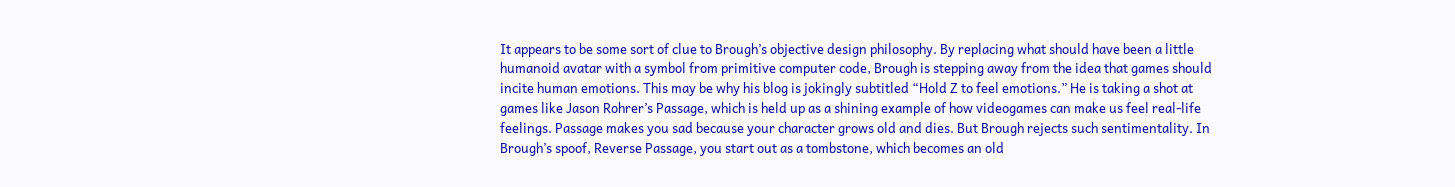It appears to be some sort of clue to Brough’s objective design philosophy. By replacing what should have been a little humanoid avatar with a symbol from primitive computer code, Brough is stepping away from the idea that games should incite human emotions. This may be why his blog is jokingly subtitled “Hold Z to feel emotions.” He is taking a shot at games like Jason Rohrer’s Passage, which is held up as a shining example of how videogames can make us feel real-life feelings. Passage makes you sad because your character grows old and dies. But Brough rejects such sentimentality. In Brough’s spoof, Reverse Passage, you start out as a tombstone, which becomes an old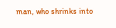man, who shrinks into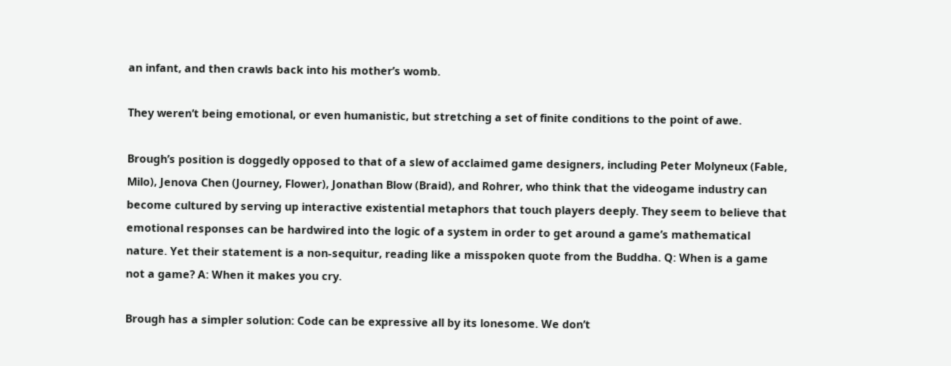an infant, and then crawls back into his mother’s womb.

They weren’t being emotional, or even humanistic, but stretching a set of finite conditions to the point of awe.

Brough’s position is doggedly opposed to that of a slew of acclaimed game designers, including Peter Molyneux (Fable, Milo), Jenova Chen (Journey, Flower), Jonathan Blow (Braid), and Rohrer, who think that the videogame industry can become cultured by serving up interactive existential metaphors that touch players deeply. They seem to believe that emotional responses can be hardwired into the logic of a system in order to get around a game’s mathematical nature. Yet their statement is a non-sequitur, reading like a misspoken quote from the Buddha. Q: When is a game not a game? A: When it makes you cry.

Brough has a simpler solution: Code can be expressive all by its lonesome. We don’t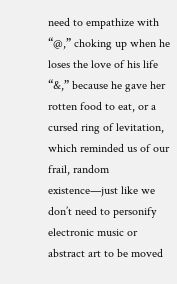need to empathize with “@,” choking up when he loses the love of his life “&,” because he gave her rotten food to eat, or a cursed ring of levitation, which reminded us of our frail, random existence—just like we don’t need to personify electronic music or abstract art to be moved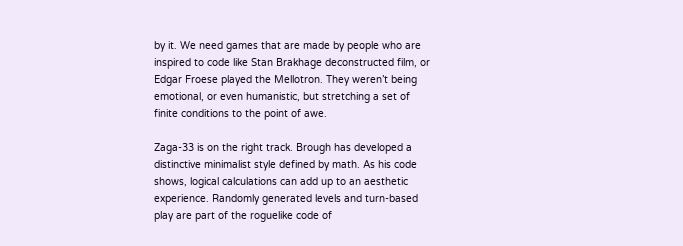by it. We need games that are made by people who are inspired to code like Stan Brakhage deconstructed film, or Edgar Froese played the Mellotron. They weren’t being emotional, or even humanistic, but stretching a set of finite conditions to the point of awe.

Zaga-33 is on the right track. Brough has developed a distinctive minimalist style defined by math. As his code shows, logical calculations can add up to an aesthetic experience. Randomly generated levels and turn-based play are part of the roguelike code of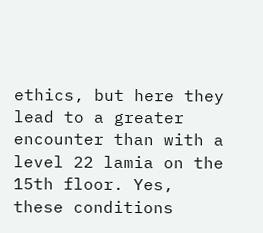ethics, but here they lead to a greater encounter than with a level 22 lamia on the 15th floor. Yes, these conditions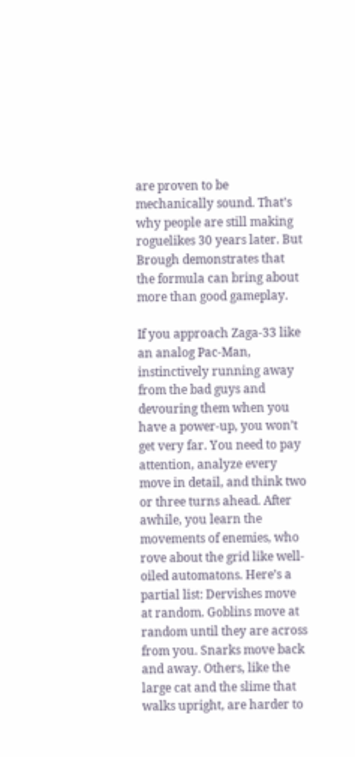are proven to be mechanically sound. That’s why people are still making roguelikes 30 years later. But Brough demonstrates that the formula can bring about more than good gameplay.

If you approach Zaga-33 like an analog Pac-Man, instinctively running away from the bad guys and devouring them when you have a power-up, you won’t get very far. You need to pay attention, analyze every move in detail, and think two or three turns ahead. After awhile, you learn the movements of enemies, who rove about the grid like well-oiled automatons. Here’s a partial list: Dervishes move at random. Goblins move at random until they are across from you. Snarks move back and away. Others, like the large cat and the slime that walks upright, are harder to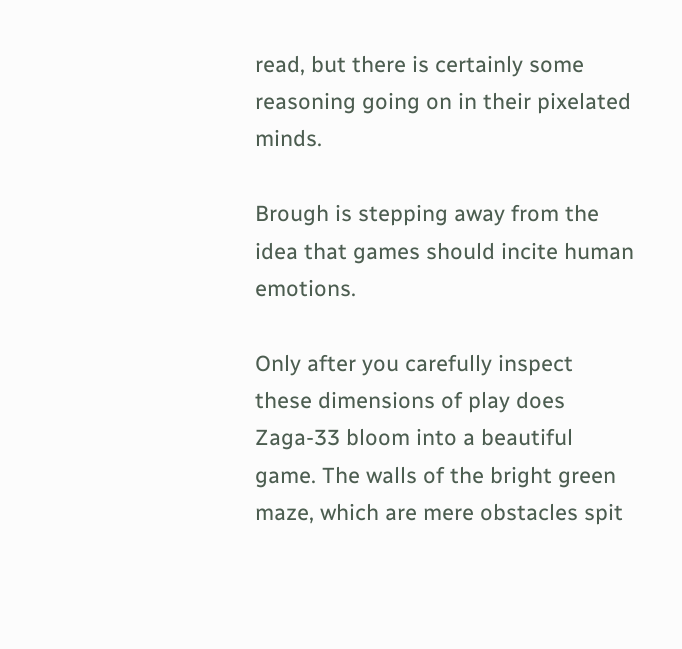read, but there is certainly some reasoning going on in their pixelated minds.

Brough is stepping away from the idea that games should incite human emotions.

Only after you carefully inspect these dimensions of play does Zaga-33 bloom into a beautiful game. The walls of the bright green maze, which are mere obstacles spit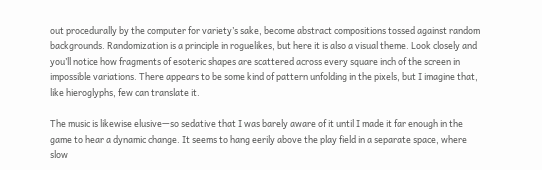out procedurally by the computer for variety’s sake, become abstract compositions tossed against random backgrounds. Randomization is a principle in roguelikes, but here it is also a visual theme. Look closely and you’ll notice how fragments of esoteric shapes are scattered across every square inch of the screen in impossible variations. There appears to be some kind of pattern unfolding in the pixels, but I imagine that, like hieroglyphs, few can translate it.

The music is likewise elusive—so sedative that I was barely aware of it until I made it far enough in the game to hear a dynamic change. It seems to hang eerily above the play field in a separate space, where slow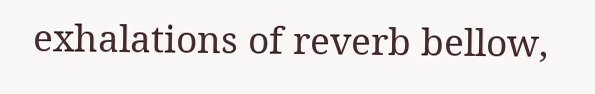exhalations of reverb bellow,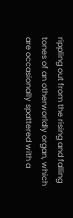rippling out from the rising and falling tones of an otherworldly organ, which are occasionally spattered with a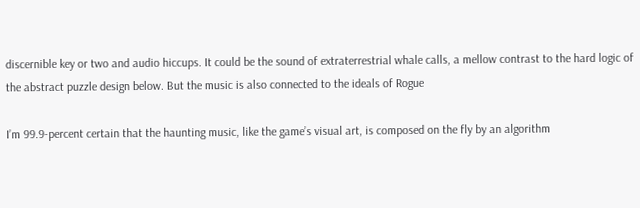discernible key or two and audio hiccups. It could be the sound of extraterrestrial whale calls, a mellow contrast to the hard logic of the abstract puzzle design below. But the music is also connected to the ideals of Rogue

I’m 99.9-percent certain that the haunting music, like the game’s visual art, is composed on the fly by an algorithm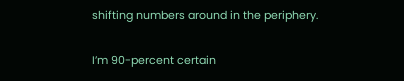shifting numbers around in the periphery.

I’m 90-percent certain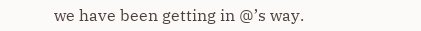we have been getting in @’s way.